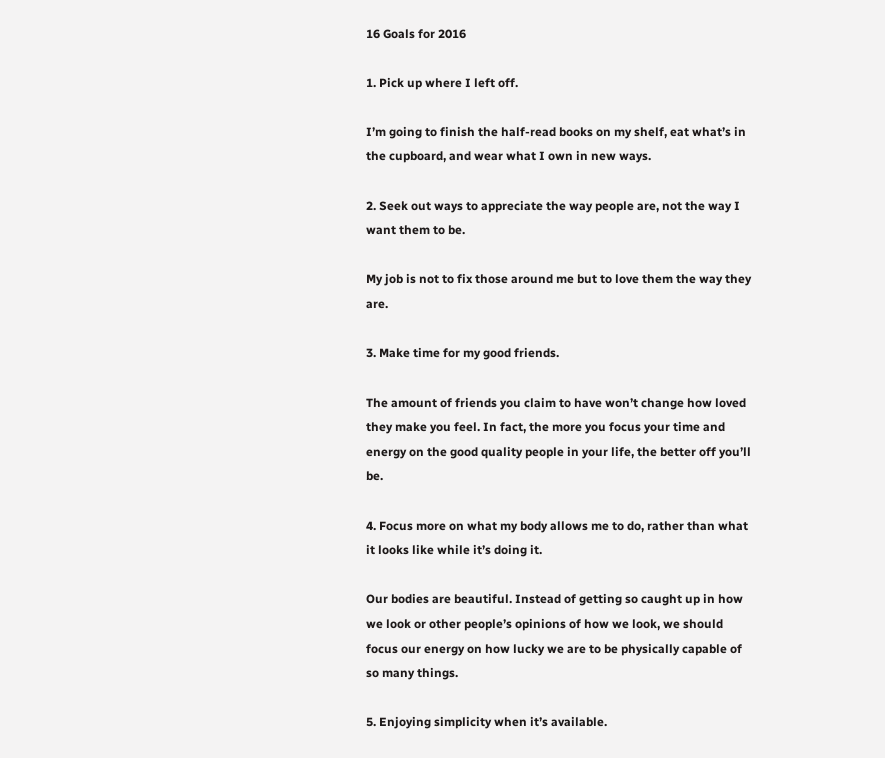16 Goals for 2016

1. Pick up where I left off.

I’m going to finish the half-read books on my shelf, eat what’s in the cupboard, and wear what I own in new ways.

2. Seek out ways to appreciate the way people are, not the way I want them to be.

My job is not to fix those around me but to love them the way they are.

3. Make time for my good friends.

The amount of friends you claim to have won’t change how loved they make you feel. In fact, the more you focus your time and energy on the good quality people in your life, the better off you’ll be.

4. Focus more on what my body allows me to do, rather than what it looks like while it’s doing it.

Our bodies are beautiful. Instead of getting so caught up in how we look or other people’s opinions of how we look, we should focus our energy on how lucky we are to be physically capable of so many things.

5. Enjoying simplicity when it’s available.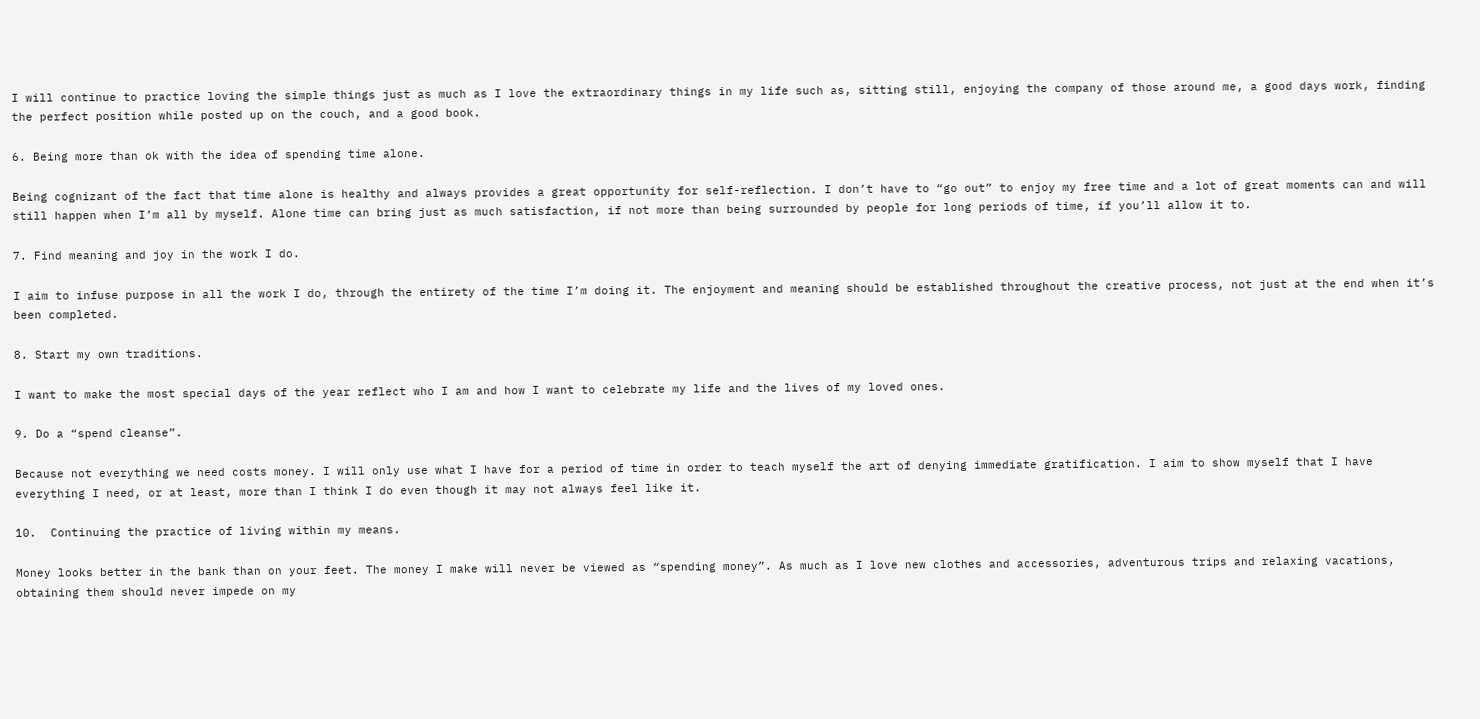I will continue to practice loving the simple things just as much as I love the extraordinary things in my life such as, sitting still, enjoying the company of those around me, a good days work, finding the perfect position while posted up on the couch, and a good book.

6. Being more than ok with the idea of spending time alone.

Being cognizant of the fact that time alone is healthy and always provides a great opportunity for self-reflection. I don’t have to “go out” to enjoy my free time and a lot of great moments can and will still happen when I’m all by myself. Alone time can bring just as much satisfaction, if not more than being surrounded by people for long periods of time, if you’ll allow it to.

7. Find meaning and joy in the work I do.

I aim to infuse purpose in all the work I do, through the entirety of the time I’m doing it. The enjoyment and meaning should be established throughout the creative process, not just at the end when it’s been completed.

8. Start my own traditions.

I want to make the most special days of the year reflect who I am and how I want to celebrate my life and the lives of my loved ones.

9. Do a “spend cleanse”.

Because not everything we need costs money. I will only use what I have for a period of time in order to teach myself the art of denying immediate gratification. I aim to show myself that I have everything I need, or at least, more than I think I do even though it may not always feel like it.

10.  Continuing the practice of living within my means.

Money looks better in the bank than on your feet. The money I make will never be viewed as “spending money”. As much as I love new clothes and accessories, adventurous trips and relaxing vacations, obtaining them should never impede on my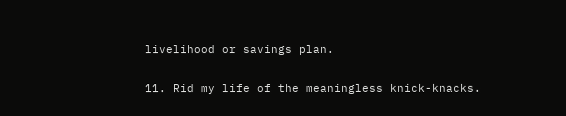livelihood or savings plan.

11. Rid my life of the meaningless knick-knacks.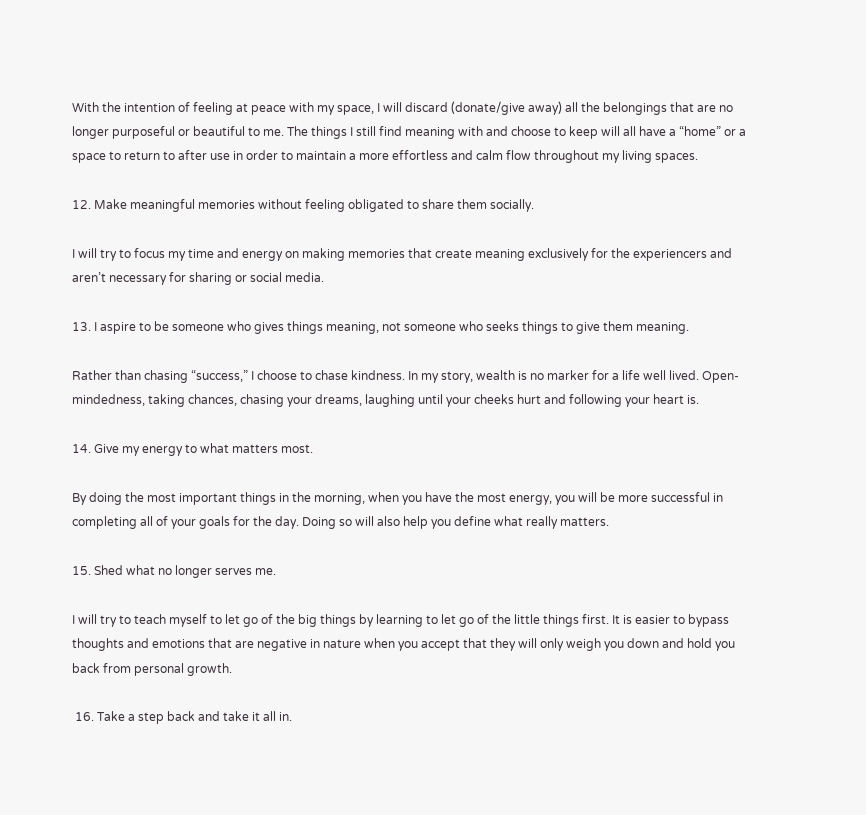With the intention of feeling at peace with my space, I will discard (donate/give away) all the belongings that are no longer purposeful or beautiful to me. The things I still find meaning with and choose to keep will all have a “home” or a space to return to after use in order to maintain a more effortless and calm flow throughout my living spaces.

12. Make meaningful memories without feeling obligated to share them socially.

I will try to focus my time and energy on making memories that create meaning exclusively for the experiencers and aren’t necessary for sharing or social media.

13. I aspire to be someone who gives things meaning, not someone who seeks things to give them meaning.

Rather than chasing “success,” I choose to chase kindness. In my story, wealth is no marker for a life well lived. Open-mindedness, taking chances, chasing your dreams, laughing until your cheeks hurt and following your heart is.

14. Give my energy to what matters most.

By doing the most important things in the morning, when you have the most energy, you will be more successful in completing all of your goals for the day. Doing so will also help you define what really matters.

15. Shed what no longer serves me.

I will try to teach myself to let go of the big things by learning to let go of the little things first. It is easier to bypass thoughts and emotions that are negative in nature when you accept that they will only weigh you down and hold you back from personal growth.

 16. Take a step back and take it all in.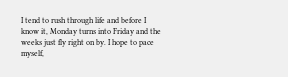I tend to rush through life and before I know it, Monday turns into Friday and the weeks just fly right on by. I hope to pace myself,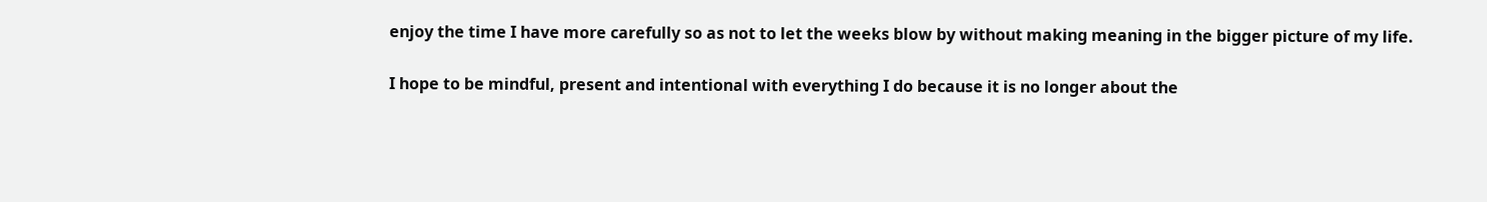enjoy the time I have more carefully so as not to let the weeks blow by without making meaning in the bigger picture of my life.

I hope to be mindful, present and intentional with everything I do because it is no longer about the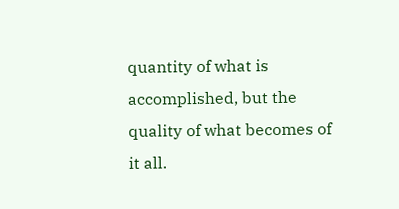quantity of what is accomplished, but the quality of what becomes of it all.